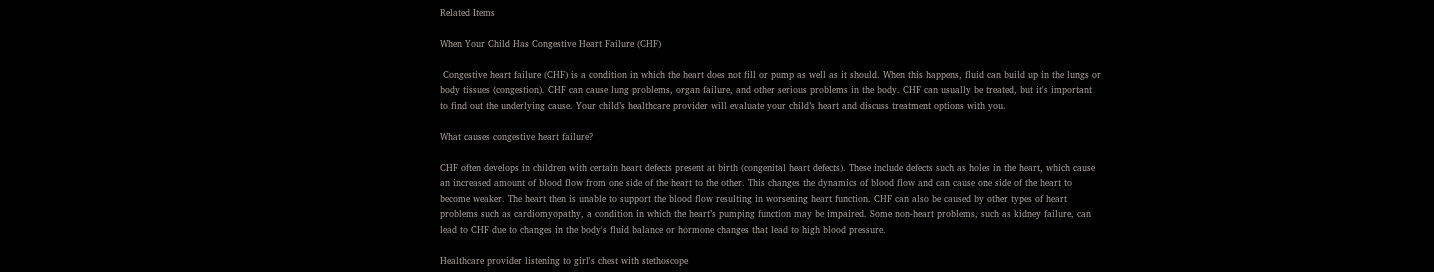Related Items

When Your Child Has Congestive Heart Failure (CHF)

 Congestive heart failure (CHF) is a condition in which the heart does not fill or pump as well as it should. When this happens, fluid can build up in the lungs or body tissues (congestion). CHF can cause lung problems, organ failure, and other serious problems in the body. CHF can usually be treated, but it's important to find out the underlying cause. Your child’s healthcare provider will evaluate your child’s heart and discuss treatment options with you.

What causes congestive heart failure?

CHF often develops in children with certain heart defects present at birth (congenital heart defects). These include defects such as holes in the heart, which cause an increased amount of blood flow from one side of the heart to the other. This changes the dynamics of blood flow and can cause one side of the heart to become weaker. The heart then is unable to support the blood flow resulting in worsening heart function. CHF can also be caused by other types of heart problems such as cardiomyopathy, a condition in which the heart’s pumping function may be impaired. Some non-heart problems, such as kidney failure, can lead to CHF due to changes in the body's fluid balance or hormone changes that lead to high blood pressure.

Healthcare provider listening to girl's chest with stethoscope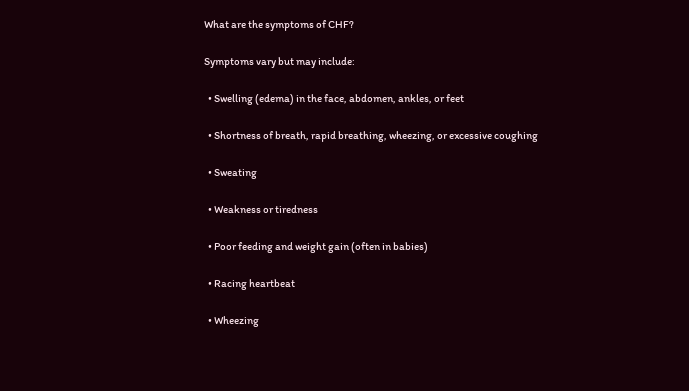What are the symptoms of CHF?

Symptoms vary but may include:

  • Swelling (edema) in the face, abdomen, ankles, or feet

  • Shortness of breath, rapid breathing, wheezing, or excessive coughing

  • Sweating

  • Weakness or tiredness

  • Poor feeding and weight gain (often in babies)

  • Racing heartbeat

  • Wheezing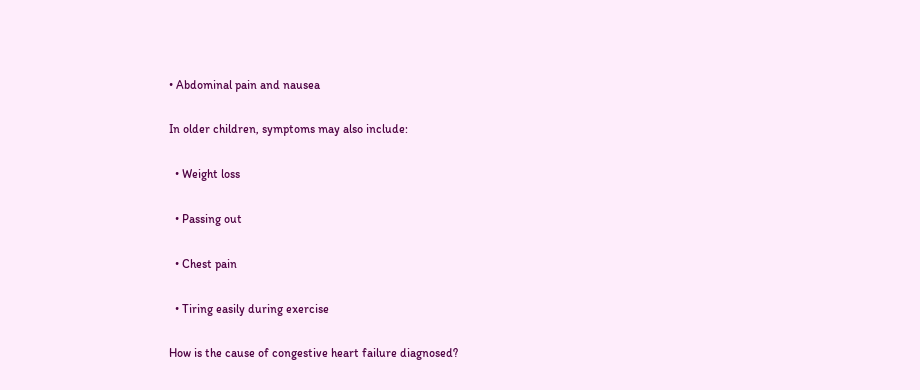• Abdominal pain and nausea

In older children, symptoms may also include:

  • Weight loss

  • Passing out

  • Chest pain

  • Tiring easily during exercise

How is the cause of congestive heart failure diagnosed?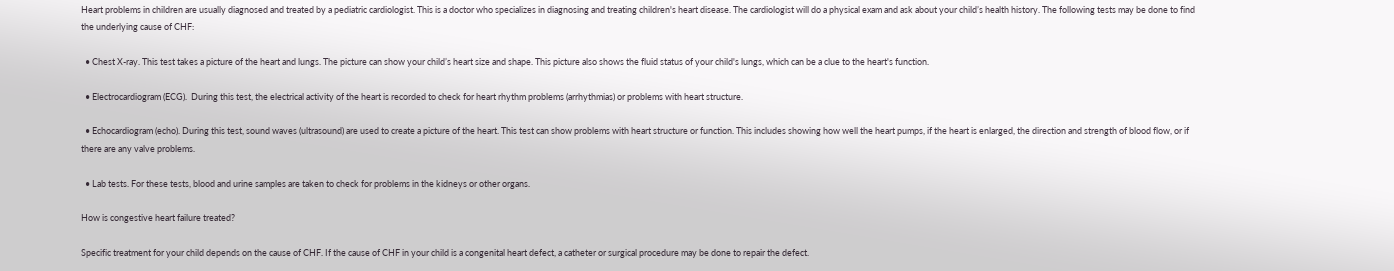Heart problems in children are usually diagnosed and treated by a pediatric cardiologist. This is a doctor who specializes in diagnosing and treating children's heart disease. The cardiologist will do a physical exam and ask about your child’s health history. The following tests may be done to find the underlying cause of CHF:

  • Chest X-ray. This test takes a picture of the heart and lungs. The picture can show your child’s heart size and shape. This picture also shows the fluid status of your child's lungs, which can be a clue to the heart's function.

  • Electrocardiogram (ECG).  During this test, the electrical activity of the heart is recorded to check for heart rhythm problems (arrhythmias) or problems with heart structure.

  • Echocardiogram (echo). During this test, sound waves (ultrasound) are used to create a picture of the heart. This test can show problems with heart structure or function. This includes showing how well the heart pumps, if the heart is enlarged, the direction and strength of blood flow, or if there are any valve problems.

  • Lab tests. For these tests, blood and urine samples are taken to check for problems in the kidneys or other organs.

How is congestive heart failure treated?

Specific treatment for your child depends on the cause of CHF. If the cause of CHF in your child is a congenital heart defect, a catheter or surgical procedure may be done to repair the defect.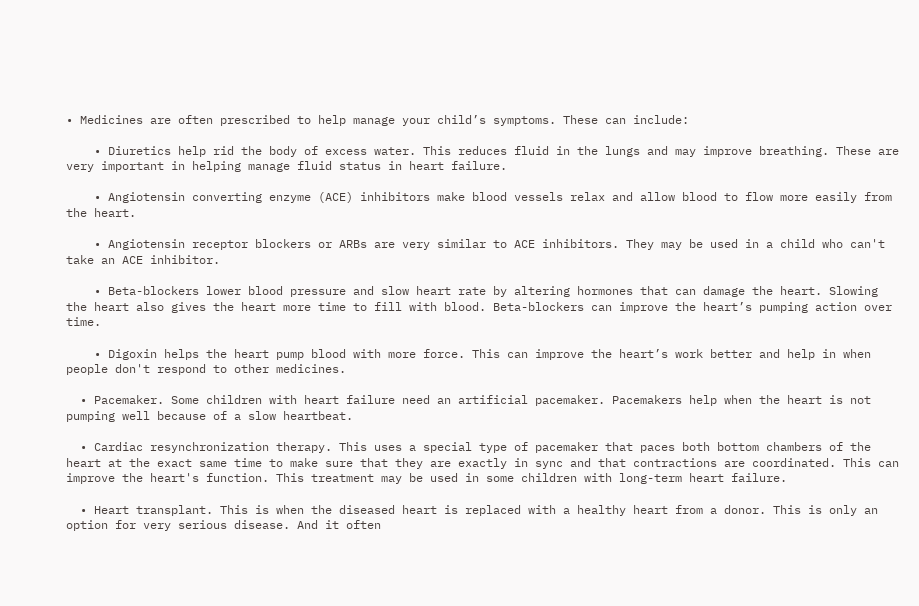• Medicines are often prescribed to help manage your child’s symptoms. These can include:

    • Diuretics help rid the body of excess water. This reduces fluid in the lungs and may improve breathing. These are very important in helping manage fluid status in heart failure.

    • Angiotensin converting enzyme (ACE) inhibitors make blood vessels relax and allow blood to flow more easily from the heart.

    • Angiotensin receptor blockers or ARBs are very similar to ACE inhibitors. They may be used in a child who can't take an ACE inhibitor.

    • Beta-blockers lower blood pressure and slow heart rate by altering hormones that can damage the heart. Slowing the heart also gives the heart more time to fill with blood. Beta-blockers can improve the heart’s pumping action over time.

    • Digoxin helps the heart pump blood with more force. This can improve the heart’s work better and help in when people don't respond to other medicines.

  • Pacemaker. Some children with heart failure need an artificial pacemaker. Pacemakers help when the heart is not pumping well because of a slow heartbeat.

  • Cardiac resynchronization therapy. This uses a special type of pacemaker that paces both bottom chambers of the heart at the exact same time to make sure that they are exactly in sync and that contractions are coordinated. This can improve the heart's function. This treatment may be used in some children with long-term heart failure.

  • Heart transplant. This is when the diseased heart is replaced with a healthy heart from a donor. This is only an option for very serious disease. And it often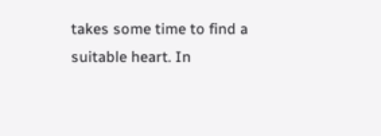takes some time to find a suitable heart. In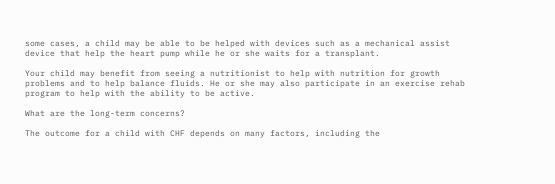some cases, a child may be able to be helped with devices such as a mechanical assist device that help the heart pump while he or she waits for a transplant.

Your child may benefit from seeing a nutritionist to help with nutrition for growth problems and to help balance fluids. He or she may also participate in an exercise rehab program to help with the ability to be active.

What are the long-term concerns?

The outcome for a child with CHF depends on many factors, including the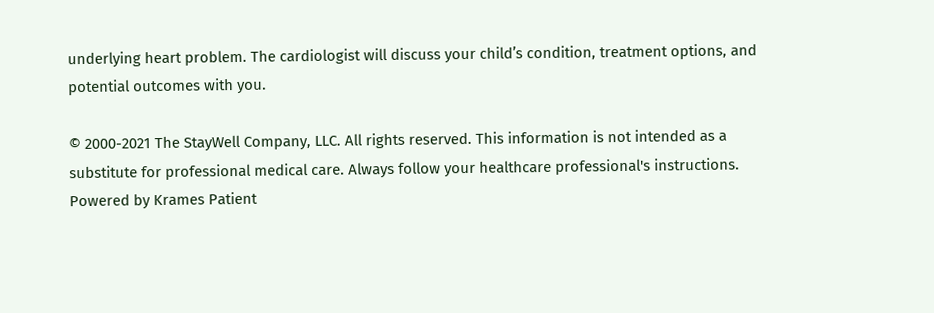underlying heart problem. The cardiologist will discuss your child’s condition, treatment options, and potential outcomes with you.

© 2000-2021 The StayWell Company, LLC. All rights reserved. This information is not intended as a substitute for professional medical care. Always follow your healthcare professional's instructions.
Powered by Krames Patient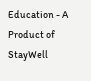Education - A Product of StayWell